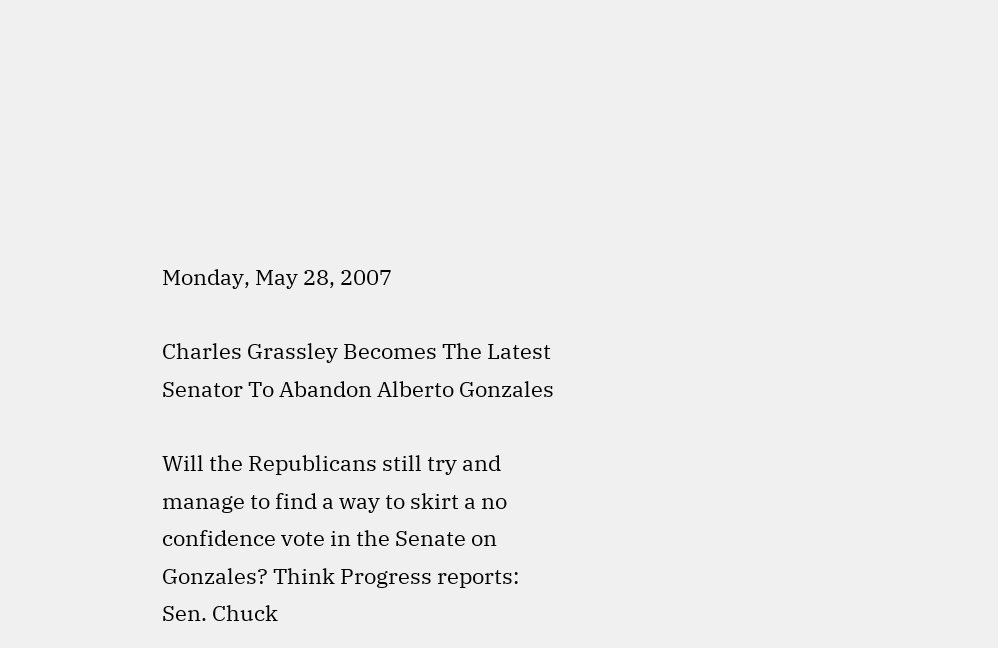Monday, May 28, 2007

Charles Grassley Becomes The Latest Senator To Abandon Alberto Gonzales

Will the Republicans still try and manage to find a way to skirt a no confidence vote in the Senate on Gonzales? Think Progress reports:
Sen. Chuck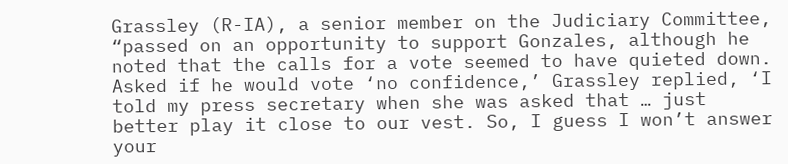Grassley (R-IA), a senior member on the Judiciary Committee, “passed on an opportunity to support Gonzales, although he noted that the calls for a vote seemed to have quieted down. Asked if he would vote ‘no confidence,’ Grassley replied, ‘I told my press secretary when she was asked that … just better play it close to our vest. So, I guess I won’t answer your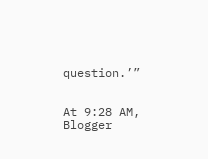question.’”


At 9:28 AM, Blogger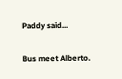Paddy said...

Bus meet Alberto.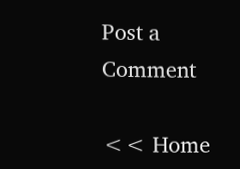Post a Comment

<< Home